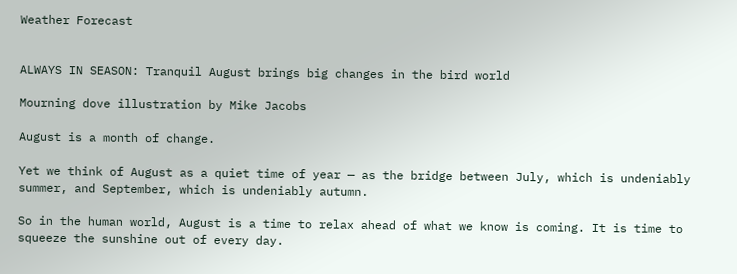Weather Forecast


ALWAYS IN SEASON: Tranquil August brings big changes in the bird world

Mourning dove illustration by Mike Jacobs

August is a month of change.

Yet we think of August as a quiet time of year — as the bridge between July, which is undeniably summer, and September, which is undeniably autumn.

So in the human world, August is a time to relax ahead of what we know is coming. It is time to squeeze the sunshine out of every day.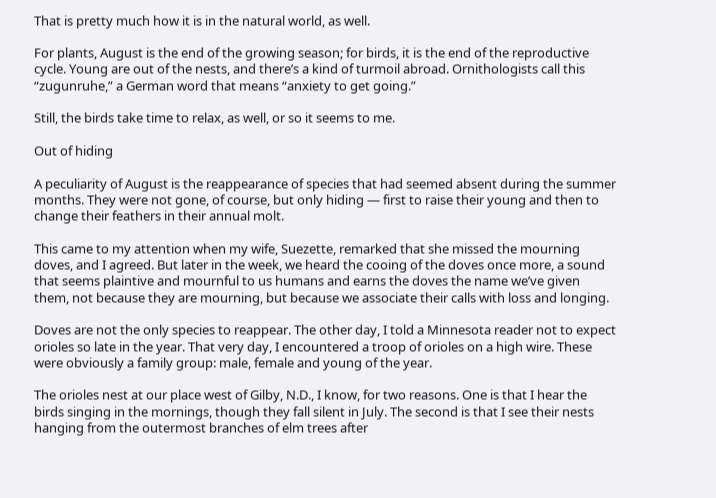That is pretty much how it is in the natural world, as well.

For plants, August is the end of the growing season; for birds, it is the end of the reproductive cycle. Young are out of the nests, and there’s a kind of turmoil abroad. Ornithologists call this “zugunruhe,” a German word that means “anxiety to get going.”

Still, the birds take time to relax, as well, or so it seems to me.

Out of hiding

A peculiarity of August is the reappearance of species that had seemed absent during the summer months. They were not gone, of course, but only hiding — first to raise their young and then to change their feathers in their annual molt.

This came to my attention when my wife, Suezette, remarked that she missed the mourning doves, and I agreed. But later in the week, we heard the cooing of the doves once more, a sound that seems plaintive and mournful to us humans and earns the doves the name we’ve given them, not because they are mourning, but because we associate their calls with loss and longing.

Doves are not the only species to reappear. The other day, I told a Minnesota reader not to expect orioles so late in the year. That very day, I encountered a troop of orioles on a high wire. These were obviously a family group: male, female and young of the year.

The orioles nest at our place west of Gilby, N.D., I know, for two reasons. One is that I hear the birds singing in the mornings, though they fall silent in July. The second is that I see their nests hanging from the outermost branches of elm trees after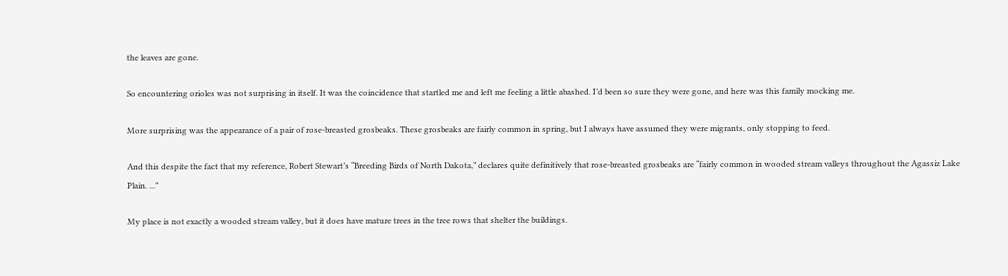the leaves are gone.

So encountering orioles was not surprising in itself. It was the coincidence that startled me and left me feeling a little abashed. I’d been so sure they were gone, and here was this family mocking me.

More surprising was the appearance of a pair of rose-breasted grosbeaks. These grosbeaks are fairly common in spring, but I always have assumed they were migrants, only stopping to feed.

And this despite the fact that my reference, Robert Stewart’s “Breeding Birds of North Dakota,” declares quite definitively that rose-breasted grosbeaks are “fairly common in wooded stream valleys throughout the Agassiz Lake Plain. ...”

My place is not exactly a wooded stream valley, but it does have mature trees in the tree rows that shelter the buildings.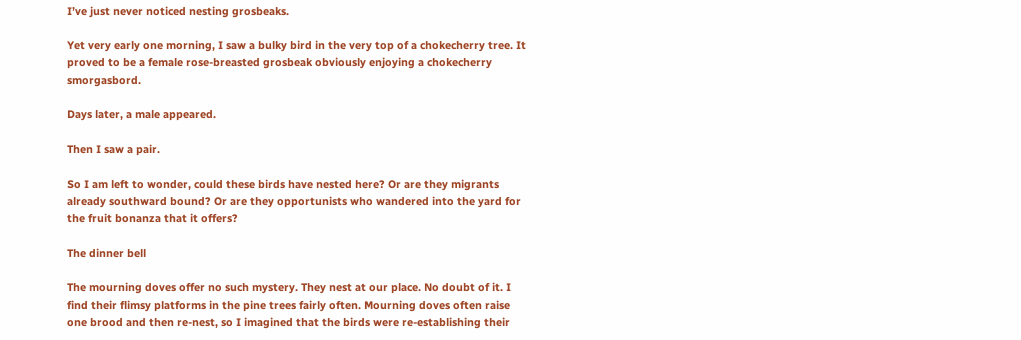I’ve just never noticed nesting grosbeaks.

Yet very early one morning, I saw a bulky bird in the very top of a chokecherry tree. It proved to be a female rose-breasted grosbeak obviously enjoying a chokecherry smorgasbord.

Days later, a male appeared.

Then I saw a pair.

So I am left to wonder, could these birds have nested here? Or are they migrants already southward bound? Or are they opportunists who wandered into the yard for the fruit bonanza that it offers?

The dinner bell

The mourning doves offer no such mystery. They nest at our place. No doubt of it. I find their flimsy platforms in the pine trees fairly often. Mourning doves often raise one brood and then re-nest, so I imagined that the birds were re-establishing their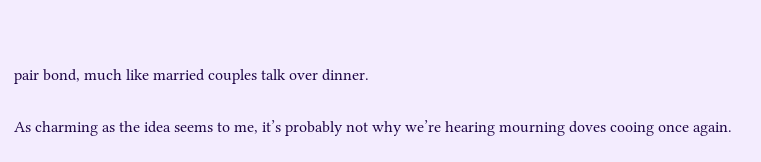pair bond, much like married couples talk over dinner.

As charming as the idea seems to me, it’s probably not why we’re hearing mourning doves cooing once again.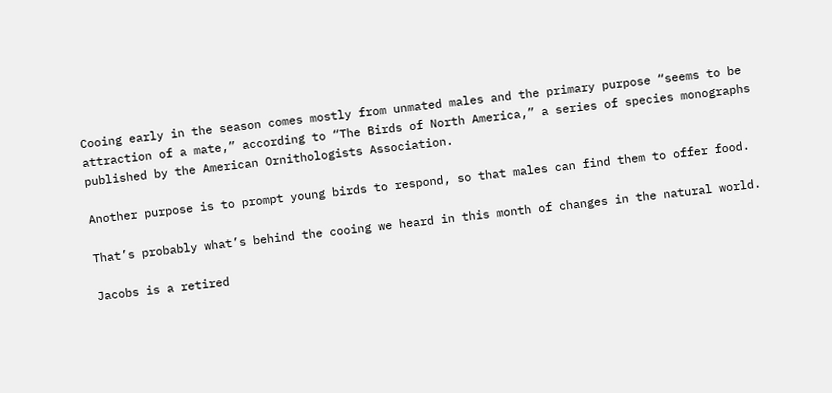Cooing early in the season comes mostly from unmated males and the primary purpose “seems to be attraction of a mate,” according to “The Birds of North America,” a series of species monographs published by the American Ornithologists Association.

Another purpose is to prompt young birds to respond, so that males can find them to offer food.

That’s probably what’s behind the cooing we heard in this month of changes in the natural world.

Jacobs is a retired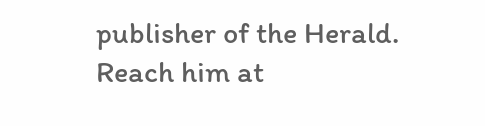publisher of the Herald. Reach him at